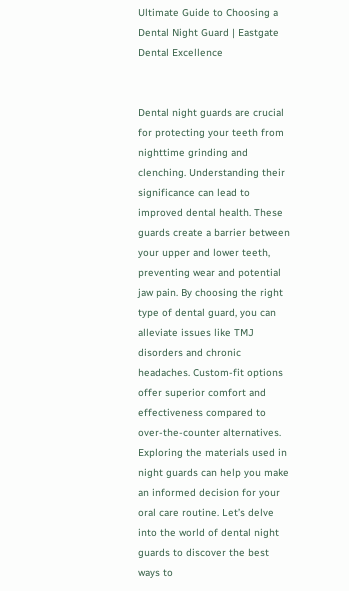Ultimate Guide to Choosing a Dental Night Guard | Eastgate Dental Excellence


Dental night guards are crucial for protecting your teeth from nighttime grinding and clenching. Understanding their significance can lead to improved dental health. These guards create a barrier between your upper and lower teeth, preventing wear and potential jaw pain. By choosing the right type of dental guard, you can alleviate issues like TMJ disorders and chronic headaches. Custom-fit options offer superior comfort and effectiveness compared to over-the-counter alternatives. Exploring the materials used in night guards can help you make an informed decision for your oral care routine. Let’s delve into the world of dental night guards to discover the best ways to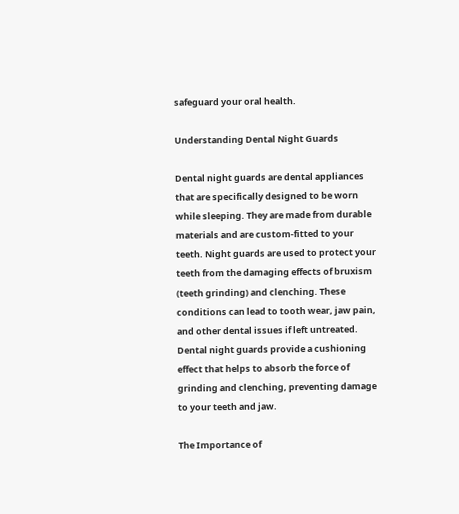safeguard your oral health.

Understanding Dental Night Guards

Dental night guards are dental appliances that are specifically designed to be worn while sleeping. They are made from durable materials and are custom-fitted to your teeth. Night guards are used to protect your teeth from the damaging effects of bruxism (teeth grinding) and clenching. These conditions can lead to tooth wear, jaw pain, and other dental issues if left untreated. Dental night guards provide a cushioning effect that helps to absorb the force of grinding and clenching, preventing damage to your teeth and jaw.

The Importance of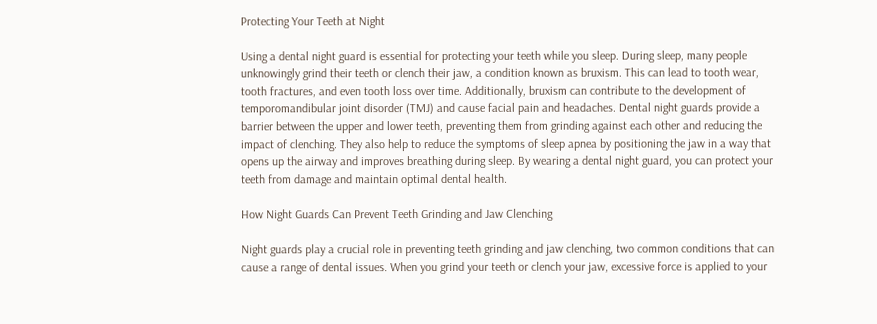Protecting Your Teeth at Night

Using a dental night guard is essential for protecting your teeth while you sleep. During sleep, many people unknowingly grind their teeth or clench their jaw, a condition known as bruxism. This can lead to tooth wear, tooth fractures, and even tooth loss over time. Additionally, bruxism can contribute to the development of temporomandibular joint disorder (TMJ) and cause facial pain and headaches. Dental night guards provide a barrier between the upper and lower teeth, preventing them from grinding against each other and reducing the impact of clenching. They also help to reduce the symptoms of sleep apnea by positioning the jaw in a way that opens up the airway and improves breathing during sleep. By wearing a dental night guard, you can protect your teeth from damage and maintain optimal dental health.

How Night Guards Can Prevent Teeth Grinding and Jaw Clenching

Night guards play a crucial role in preventing teeth grinding and jaw clenching, two common conditions that can cause a range of dental issues. When you grind your teeth or clench your jaw, excessive force is applied to your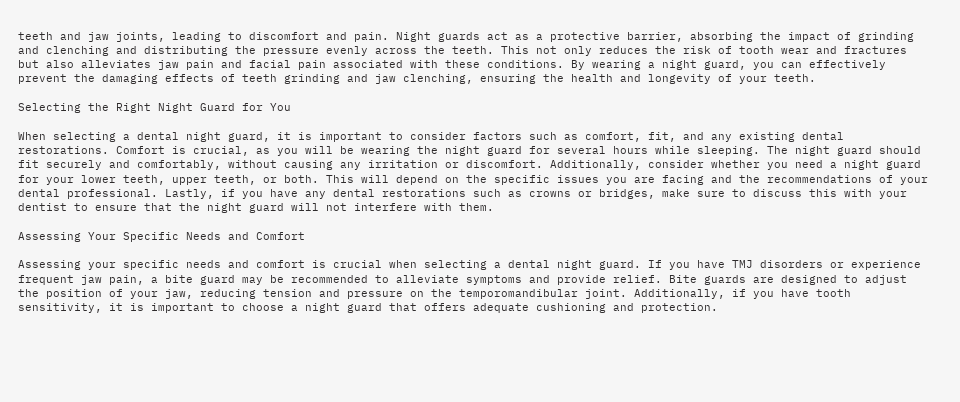teeth and jaw joints, leading to discomfort and pain. Night guards act as a protective barrier, absorbing the impact of grinding and clenching and distributing the pressure evenly across the teeth. This not only reduces the risk of tooth wear and fractures but also alleviates jaw pain and facial pain associated with these conditions. By wearing a night guard, you can effectively prevent the damaging effects of teeth grinding and jaw clenching, ensuring the health and longevity of your teeth.

Selecting the Right Night Guard for You

When selecting a dental night guard, it is important to consider factors such as comfort, fit, and any existing dental restorations. Comfort is crucial, as you will be wearing the night guard for several hours while sleeping. The night guard should fit securely and comfortably, without causing any irritation or discomfort. Additionally, consider whether you need a night guard for your lower teeth, upper teeth, or both. This will depend on the specific issues you are facing and the recommendations of your dental professional. Lastly, if you have any dental restorations such as crowns or bridges, make sure to discuss this with your dentist to ensure that the night guard will not interfere with them.

Assessing Your Specific Needs and Comfort

Assessing your specific needs and comfort is crucial when selecting a dental night guard. If you have TMJ disorders or experience frequent jaw pain, a bite guard may be recommended to alleviate symptoms and provide relief. Bite guards are designed to adjust the position of your jaw, reducing tension and pressure on the temporomandibular joint. Additionally, if you have tooth sensitivity, it is important to choose a night guard that offers adequate cushioning and protection.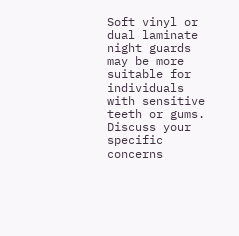Soft vinyl or dual laminate night guards may be more suitable for individuals with sensitive teeth or gums. Discuss your specific concerns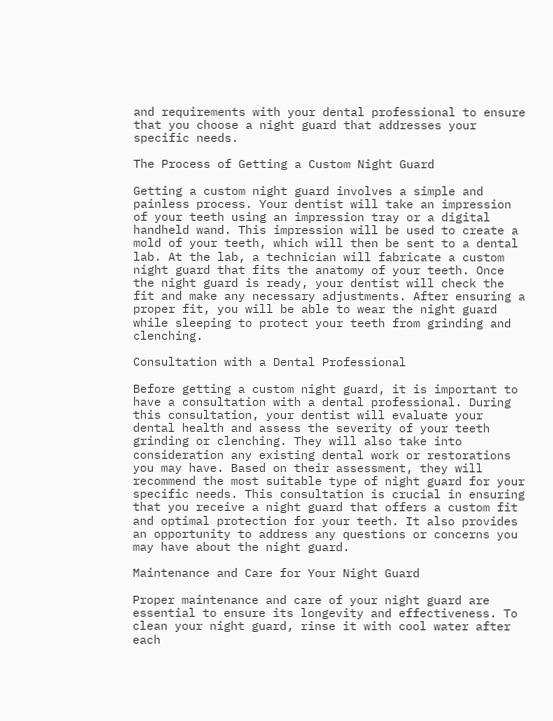and requirements with your dental professional to ensure that you choose a night guard that addresses your specific needs.

The Process of Getting a Custom Night Guard

Getting a custom night guard involves a simple and painless process. Your dentist will take an impression of your teeth using an impression tray or a digital handheld wand. This impression will be used to create a mold of your teeth, which will then be sent to a dental lab. At the lab, a technician will fabricate a custom night guard that fits the anatomy of your teeth. Once the night guard is ready, your dentist will check the fit and make any necessary adjustments. After ensuring a proper fit, you will be able to wear the night guard while sleeping to protect your teeth from grinding and clenching.

Consultation with a Dental Professional

Before getting a custom night guard, it is important to have a consultation with a dental professional. During this consultation, your dentist will evaluate your dental health and assess the severity of your teeth grinding or clenching. They will also take into consideration any existing dental work or restorations you may have. Based on their assessment, they will recommend the most suitable type of night guard for your specific needs. This consultation is crucial in ensuring that you receive a night guard that offers a custom fit and optimal protection for your teeth. It also provides an opportunity to address any questions or concerns you may have about the night guard.

Maintenance and Care for Your Night Guard

Proper maintenance and care of your night guard are essential to ensure its longevity and effectiveness. To clean your night guard, rinse it with cool water after each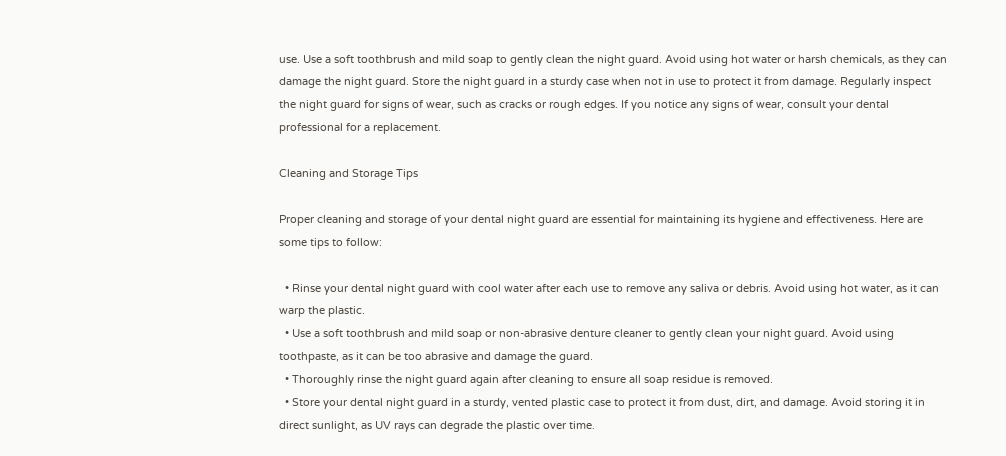use. Use a soft toothbrush and mild soap to gently clean the night guard. Avoid using hot water or harsh chemicals, as they can damage the night guard. Store the night guard in a sturdy case when not in use to protect it from damage. Regularly inspect the night guard for signs of wear, such as cracks or rough edges. If you notice any signs of wear, consult your dental professional for a replacement.

Cleaning and Storage Tips

Proper cleaning and storage of your dental night guard are essential for maintaining its hygiene and effectiveness. Here are some tips to follow:

  • Rinse your dental night guard with cool water after each use to remove any saliva or debris. Avoid using hot water, as it can warp the plastic.
  • Use a soft toothbrush and mild soap or non-abrasive denture cleaner to gently clean your night guard. Avoid using toothpaste, as it can be too abrasive and damage the guard.
  • Thoroughly rinse the night guard again after cleaning to ensure all soap residue is removed.
  • Store your dental night guard in a sturdy, vented plastic case to protect it from dust, dirt, and damage. Avoid storing it in direct sunlight, as UV rays can degrade the plastic over time.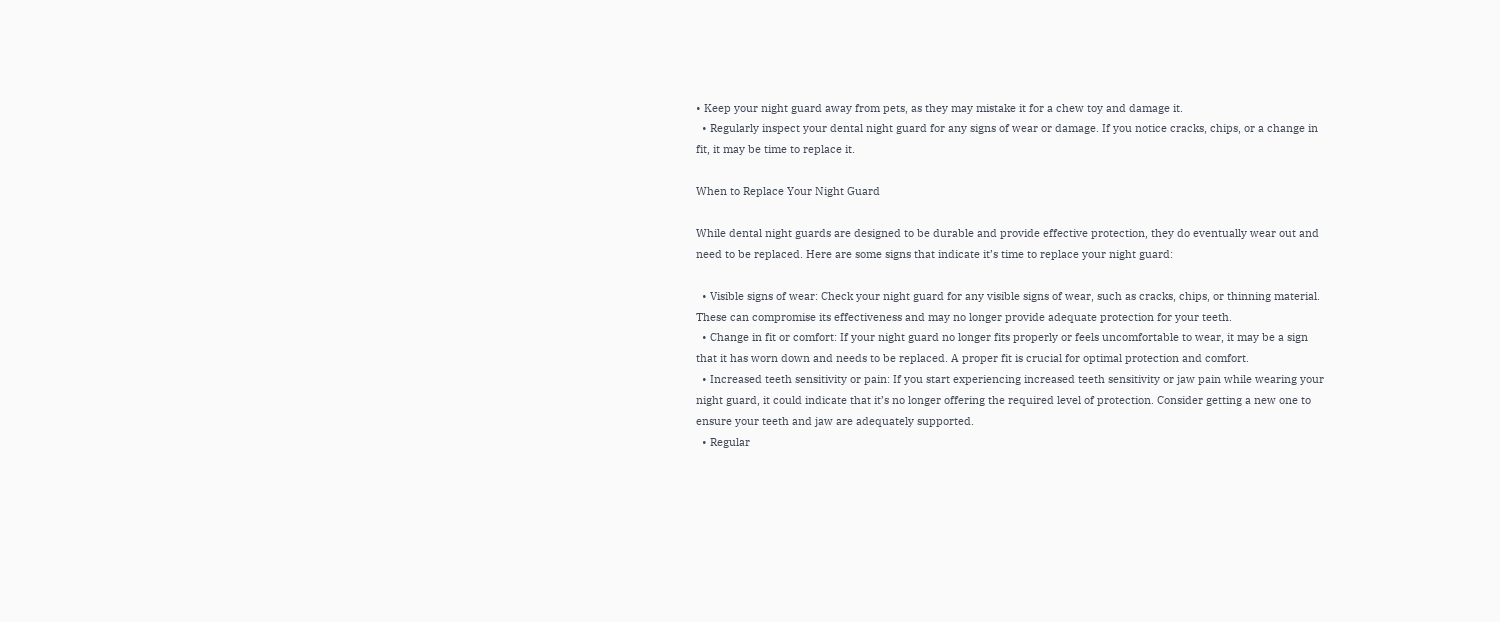• Keep your night guard away from pets, as they may mistake it for a chew toy and damage it.
  • Regularly inspect your dental night guard for any signs of wear or damage. If you notice cracks, chips, or a change in fit, it may be time to replace it.

When to Replace Your Night Guard

While dental night guards are designed to be durable and provide effective protection, they do eventually wear out and need to be replaced. Here are some signs that indicate it’s time to replace your night guard:

  • Visible signs of wear: Check your night guard for any visible signs of wear, such as cracks, chips, or thinning material. These can compromise its effectiveness and may no longer provide adequate protection for your teeth.
  • Change in fit or comfort: If your night guard no longer fits properly or feels uncomfortable to wear, it may be a sign that it has worn down and needs to be replaced. A proper fit is crucial for optimal protection and comfort.
  • Increased teeth sensitivity or pain: If you start experiencing increased teeth sensitivity or jaw pain while wearing your night guard, it could indicate that it’s no longer offering the required level of protection. Consider getting a new one to ensure your teeth and jaw are adequately supported.
  • Regular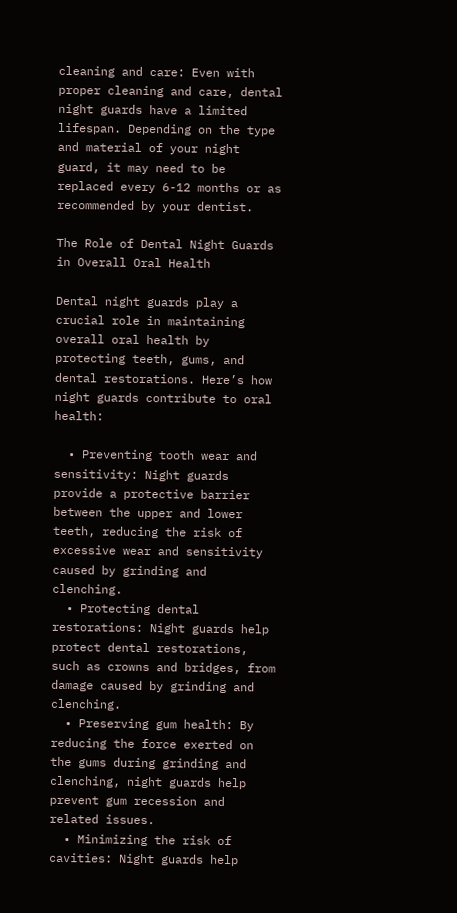cleaning and care: Even with proper cleaning and care, dental night guards have a limited lifespan. Depending on the type and material of your night guard, it may need to be replaced every 6-12 months or as recommended by your dentist.

The Role of Dental Night Guards in Overall Oral Health

Dental night guards play a crucial role in maintaining overall oral health by protecting teeth, gums, and dental restorations. Here’s how night guards contribute to oral health:

  • Preventing tooth wear and sensitivity: Night guards provide a protective barrier between the upper and lower teeth, reducing the risk of excessive wear and sensitivity caused by grinding and clenching.
  • Protecting dental restorations: Night guards help protect dental restorations, such as crowns and bridges, from damage caused by grinding and clenching.
  • Preserving gum health: By reducing the force exerted on the gums during grinding and clenching, night guards help prevent gum recession and related issues.
  • Minimizing the risk of cavities: Night guards help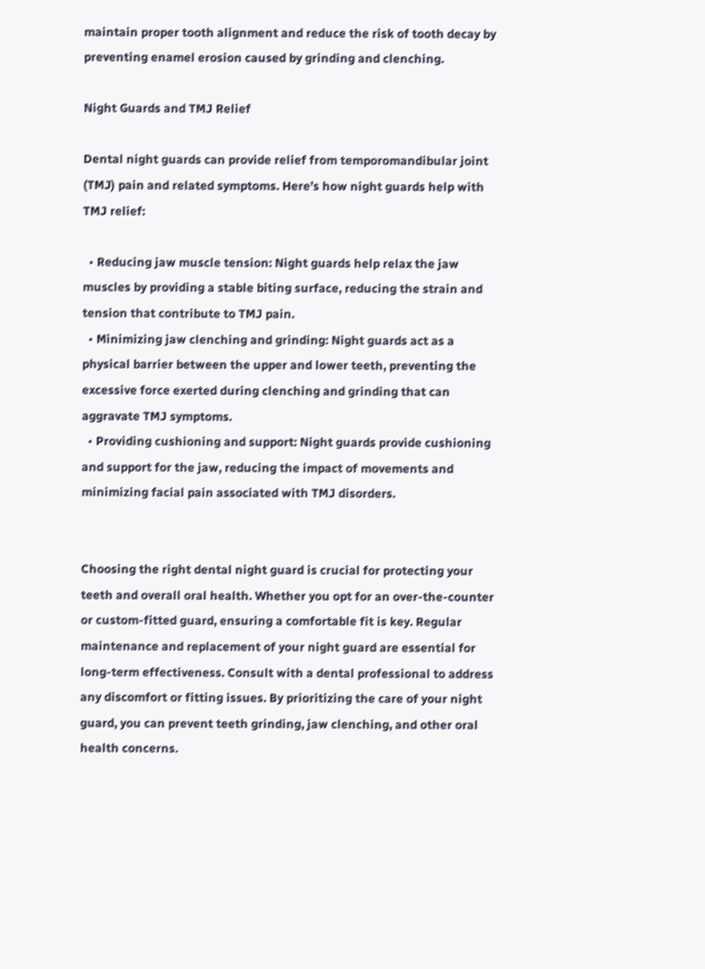maintain proper tooth alignment and reduce the risk of tooth decay by preventing enamel erosion caused by grinding and clenching.

Night Guards and TMJ Relief

Dental night guards can provide relief from temporomandibular joint (TMJ) pain and related symptoms. Here’s how night guards help with TMJ relief:

  • Reducing jaw muscle tension: Night guards help relax the jaw muscles by providing a stable biting surface, reducing the strain and tension that contribute to TMJ pain.
  • Minimizing jaw clenching and grinding: Night guards act as a physical barrier between the upper and lower teeth, preventing the excessive force exerted during clenching and grinding that can aggravate TMJ symptoms.
  • Providing cushioning and support: Night guards provide cushioning and support for the jaw, reducing the impact of movements and minimizing facial pain associated with TMJ disorders.


Choosing the right dental night guard is crucial for protecting your teeth and overall oral health. Whether you opt for an over-the-counter or custom-fitted guard, ensuring a comfortable fit is key. Regular maintenance and replacement of your night guard are essential for long-term effectiveness. Consult with a dental professional to address any discomfort or fitting issues. By prioritizing the care of your night guard, you can prevent teeth grinding, jaw clenching, and other oral health concerns.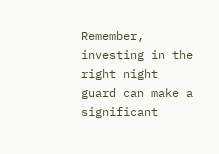Remember, investing in the right night guard can make a significant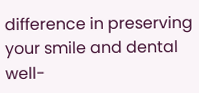difference in preserving your smile and dental well-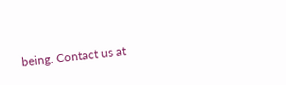being. Contact us at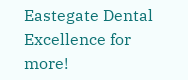Eastegate Dental Excellence for more!